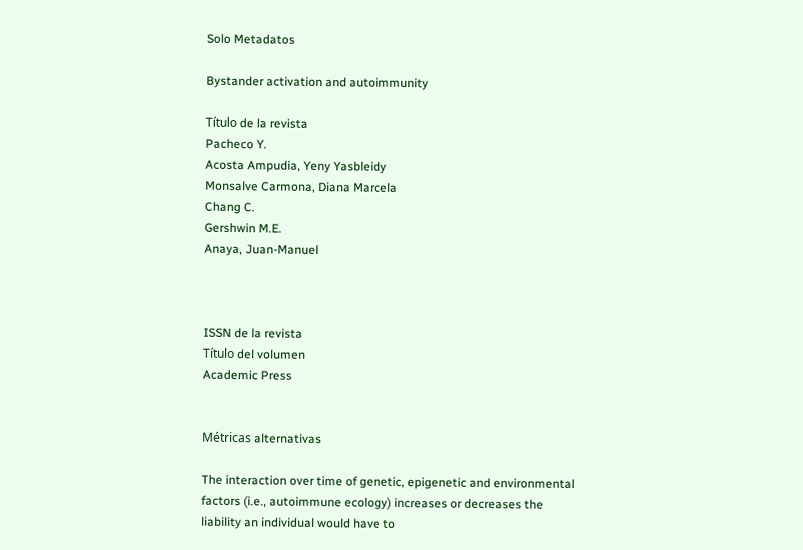Solo Metadatos

Bystander activation and autoimmunity

Título de la revista
Pacheco Y.
Acosta Ampudia, Yeny Yasbleidy
Monsalve Carmona, Diana Marcela
Chang C.
Gershwin M.E.
Anaya, Juan-Manuel



ISSN de la revista
Título del volumen
Academic Press


Métricas alternativas

The interaction over time of genetic, epigenetic and environmental factors (i.e., autoimmune ecology) increases or decreases the liability an individual would have to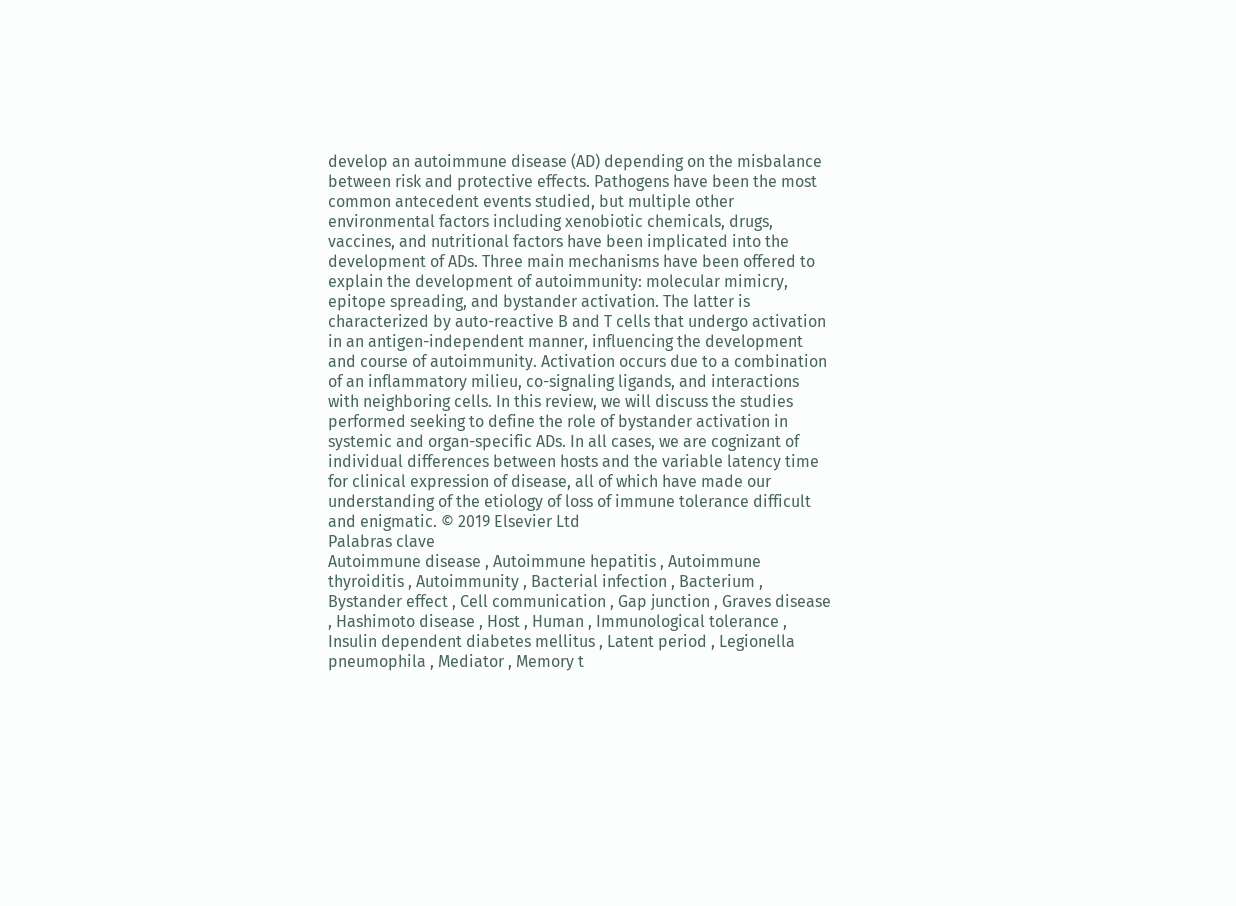develop an autoimmune disease (AD) depending on the misbalance between risk and protective effects. Pathogens have been the most common antecedent events studied, but multiple other environmental factors including xenobiotic chemicals, drugs, vaccines, and nutritional factors have been implicated into the development of ADs. Three main mechanisms have been offered to explain the development of autoimmunity: molecular mimicry, epitope spreading, and bystander activation. The latter is characterized by auto-reactive B and T cells that undergo activation in an antigen-independent manner, influencing the development and course of autoimmunity. Activation occurs due to a combination of an inflammatory milieu, co-signaling ligands, and interactions with neighboring cells. In this review, we will discuss the studies performed seeking to define the role of bystander activation in systemic and organ-specific ADs. In all cases, we are cognizant of individual differences between hosts and the variable latency time for clinical expression of disease, all of which have made our understanding of the etiology of loss of immune tolerance difficult and enigmatic. © 2019 Elsevier Ltd
Palabras clave
Autoimmune disease , Autoimmune hepatitis , Autoimmune thyroiditis , Autoimmunity , Bacterial infection , Bacterium , Bystander effect , Cell communication , Gap junction , Graves disease , Hashimoto disease , Host , Human , Immunological tolerance , Insulin dependent diabetes mellitus , Latent period , Legionella pneumophila , Mediator , Memory t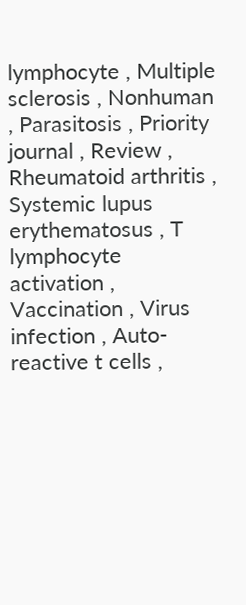lymphocyte , Multiple sclerosis , Nonhuman , Parasitosis , Priority journal , Review , Rheumatoid arthritis , Systemic lupus erythematosus , T lymphocyte activation , Vaccination , Virus infection , Auto-reactive t cells ,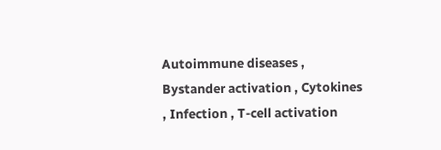Autoimmune diseases , Bystander activation , Cytokines , Infection , T-cell activation